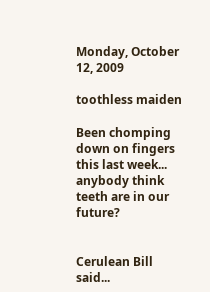Monday, October 12, 2009

toothless maiden

Been chomping down on fingers this last week...
anybody think teeth are in our future?


Cerulean Bill said...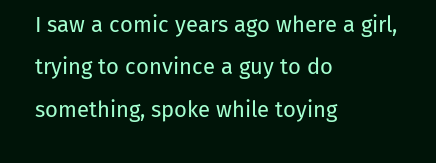I saw a comic years ago where a girl, trying to convince a guy to do something, spoke while toying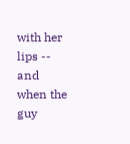with her lips -- and when the guy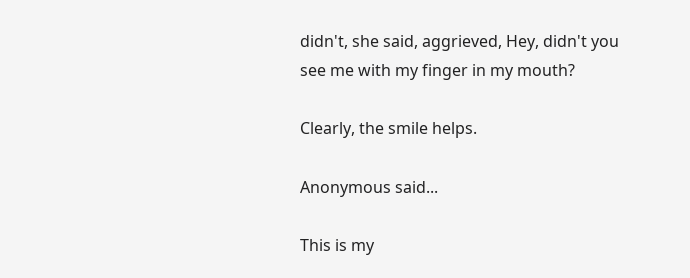didn't, she said, aggrieved, Hey, didn't you see me with my finger in my mouth?

Clearly, the smile helps.

Anonymous said...

This is my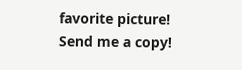favorite picture! Send me a copy!